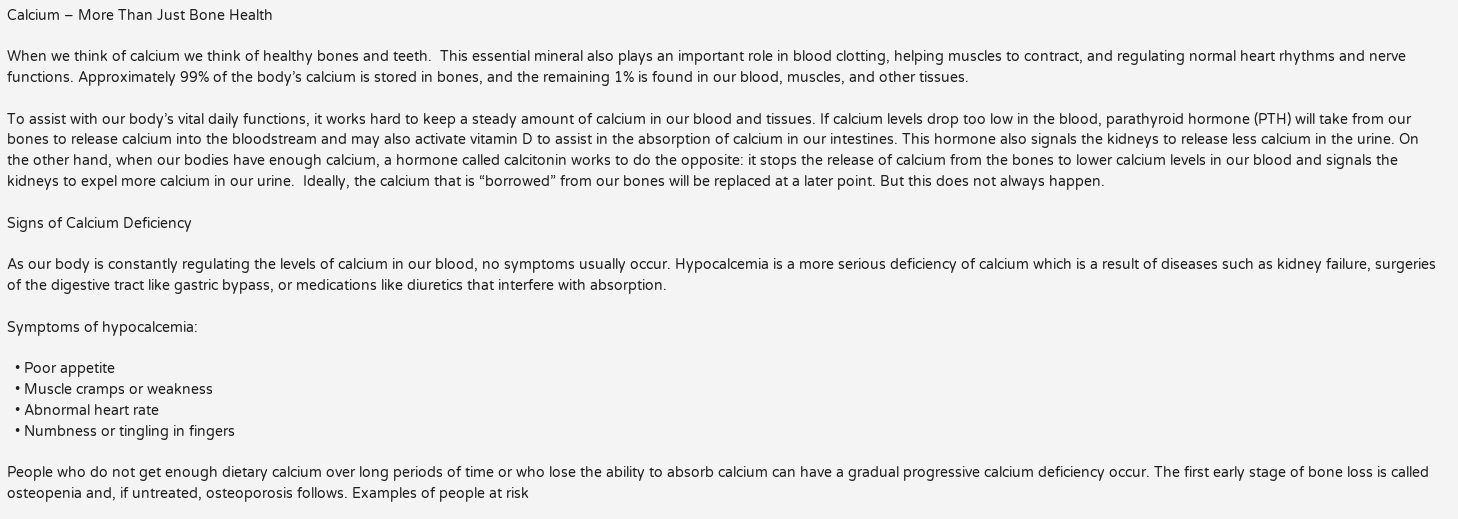Calcium – More Than Just Bone Health

When we think of calcium we think of healthy bones and teeth.  This essential mineral also plays an important role in blood clotting, helping muscles to contract, and regulating normal heart rhythms and nerve functions. Approximately 99% of the body’s calcium is stored in bones, and the remaining 1% is found in our blood, muscles, and other tissues.

To assist with our body’s vital daily functions, it works hard to keep a steady amount of calcium in our blood and tissues. If calcium levels drop too low in the blood, parathyroid hormone (PTH) will take from our bones to release calcium into the bloodstream and may also activate vitamin D to assist in the absorption of calcium in our intestines. This hormone also signals the kidneys to release less calcium in the urine. On the other hand, when our bodies have enough calcium, a hormone called calcitonin works to do the opposite: it stops the release of calcium from the bones to lower calcium levels in our blood and signals the kidneys to expel more calcium in our urine.  Ideally, the calcium that is “borrowed” from our bones will be replaced at a later point. But this does not always happen.

Signs of Calcium Deficiency

As our body is constantly regulating the levels of calcium in our blood, no symptoms usually occur. Hypocalcemia is a more serious deficiency of calcium which is a result of diseases such as kidney failure, surgeries of the digestive tract like gastric bypass, or medications like diuretics that interfere with absorption.

Symptoms of hypocalcemia:

  • Poor appetite
  • Muscle cramps or weakness
  • Abnormal heart rate
  • Numbness or tingling in fingers

People who do not get enough dietary calcium over long periods of time or who lose the ability to absorb calcium can have a gradual progressive calcium deficiency occur. The first early stage of bone loss is called osteopenia and, if untreated, osteoporosis follows. Examples of people at risk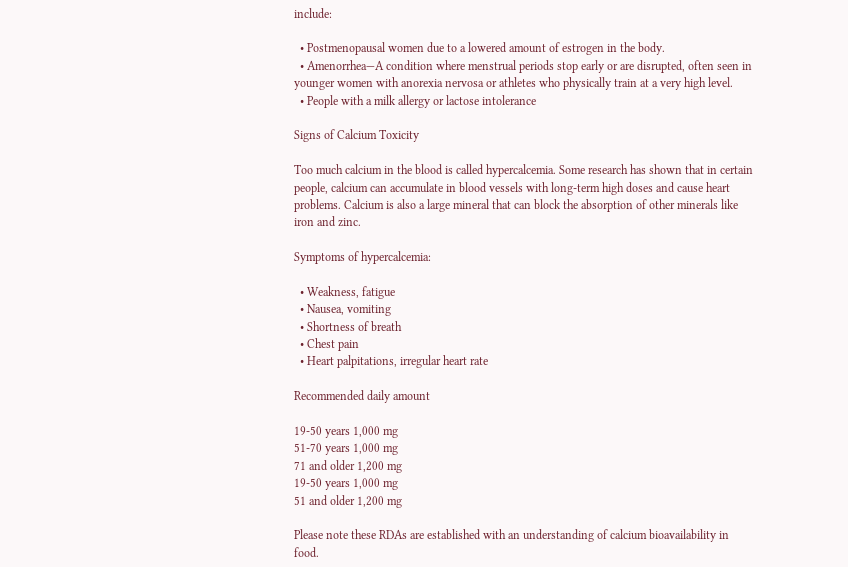include:

  • Postmenopausal women due to a lowered amount of estrogen in the body.
  • Amenorrhea—A condition where menstrual periods stop early or are disrupted, often seen in younger women with anorexia nervosa or athletes who physically train at a very high level.
  • People with a milk allergy or lactose intolerance

Signs of Calcium Toxicity

Too much calcium in the blood is called hypercalcemia. Some research has shown that in certain people, calcium can accumulate in blood vessels with long-term high doses and cause heart problems. Calcium is also a large mineral that can block the absorption of other minerals like iron and zinc.

Symptoms of hypercalcemia:

  • Weakness, fatigue
  • Nausea, vomiting
  • Shortness of breath
  • Chest pain
  • Heart palpitations, irregular heart rate

Recommended daily amount

19-50 years 1,000 mg
51-70 years 1,000 mg
71 and older 1,200 mg
19-50 years 1,000 mg
51 and older 1,200 mg

Please note these RDAs are established with an understanding of calcium bioavailability in food.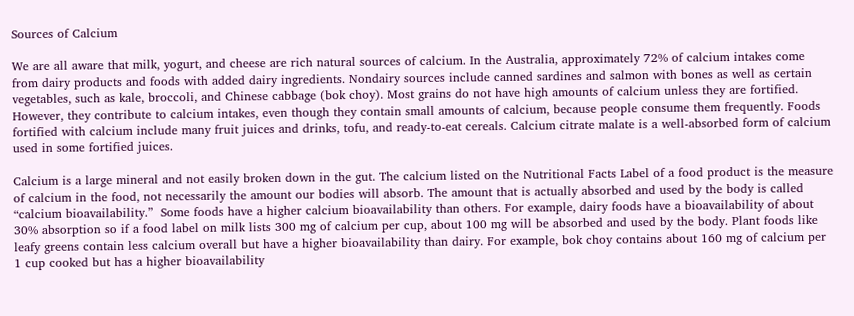Sources of Calcium

We are all aware that milk, yogurt, and cheese are rich natural sources of calcium. In the Australia, approximately 72% of calcium intakes come from dairy products and foods with added dairy ingredients. Nondairy sources include canned sardines and salmon with bones as well as certain vegetables, such as kale, broccoli, and Chinese cabbage (bok choy). Most grains do not have high amounts of calcium unless they are fortified. However, they contribute to calcium intakes, even though they contain small amounts of calcium, because people consume them frequently. Foods fortified with calcium include many fruit juices and drinks, tofu, and ready-to-eat cereals. Calcium citrate malate is a well-absorbed form of calcium used in some fortified juices.

Calcium is a large mineral and not easily broken down in the gut. The calcium listed on the Nutritional Facts Label of a food product is the measure of calcium in the food, not necessarily the amount our bodies will absorb. The amount that is actually absorbed and used by the body is called “calcium bioavailability.”  Some foods have a higher calcium bioavailability than others. For example, dairy foods have a bioavailability of about 30% absorption so if a food label on milk lists 300 mg of calcium per cup, about 100 mg will be absorbed and used by the body. Plant foods like leafy greens contain less calcium overall but have a higher bioavailability than dairy. For example, bok choy contains about 160 mg of calcium per 1 cup cooked but has a higher bioavailability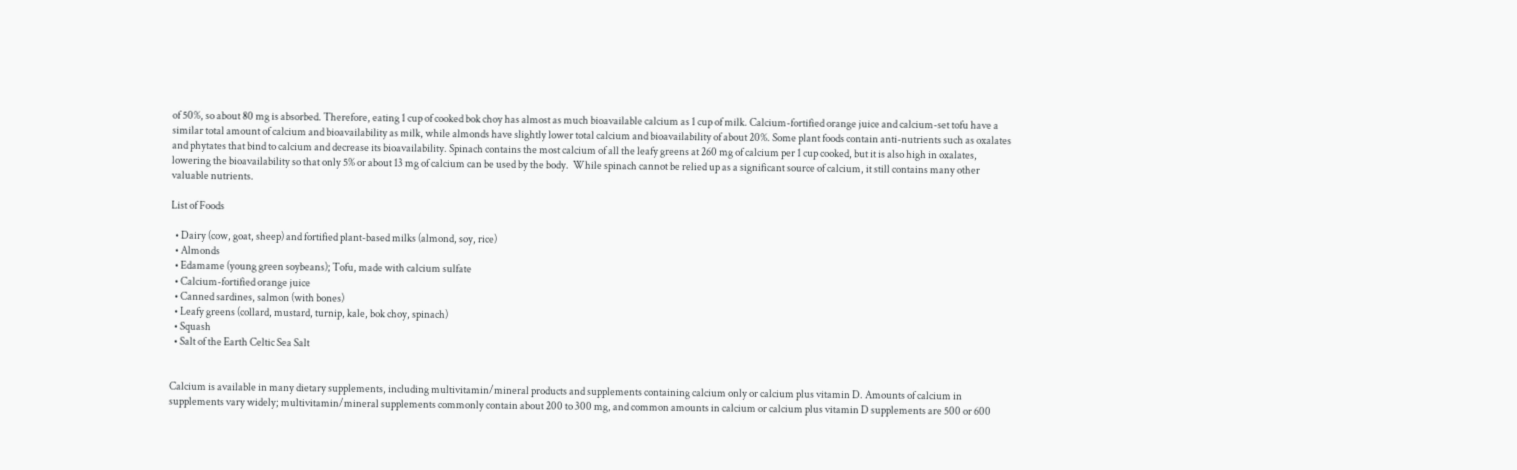of 50%, so about 80 mg is absorbed. Therefore, eating 1 cup of cooked bok choy has almost as much bioavailable calcium as 1 cup of milk. Calcium-fortified orange juice and calcium-set tofu have a similar total amount of calcium and bioavailability as milk, while almonds have slightly lower total calcium and bioavailability of about 20%. Some plant foods contain anti-nutrients such as oxalates and phytates that bind to calcium and decrease its bioavailability. Spinach contains the most calcium of all the leafy greens at 260 mg of calcium per 1 cup cooked, but it is also high in oxalates, lowering the bioavailability so that only 5% or about 13 mg of calcium can be used by the body.  While spinach cannot be relied up as a significant source of calcium, it still contains many other valuable nutrients.

List of Foods

  • Dairy (cow, goat, sheep) and fortified plant-based milks (almond, soy, rice)
  • Almonds
  • Edamame (young green soybeans); Tofu, made with calcium sulfate
  • Calcium-fortified orange juice
  • Canned sardines, salmon (with bones)
  • Leafy greens (collard, mustard, turnip, kale, bok choy, spinach)
  • Squash
  • Salt of the Earth Celtic Sea Salt


Calcium is available in many dietary supplements, including multivitamin/mineral products and supplements containing calcium only or calcium plus vitamin D. Amounts of calcium in supplements vary widely; multivitamin/mineral supplements commonly contain about 200 to 300 mg, and common amounts in calcium or calcium plus vitamin D supplements are 500 or 600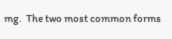mg.  The two most common forms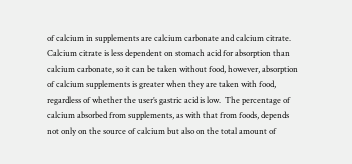of calcium in supplements are calcium carbonate and calcium citrate. Calcium citrate is less dependent on stomach acid for absorption than calcium carbonate, so it can be taken without food, however, absorption of calcium supplements is greater when they are taken with food, regardless of whether the user’s gastric acid is low.  The percentage of calcium absorbed from supplements, as with that from foods, depends not only on the source of calcium but also on the total amount of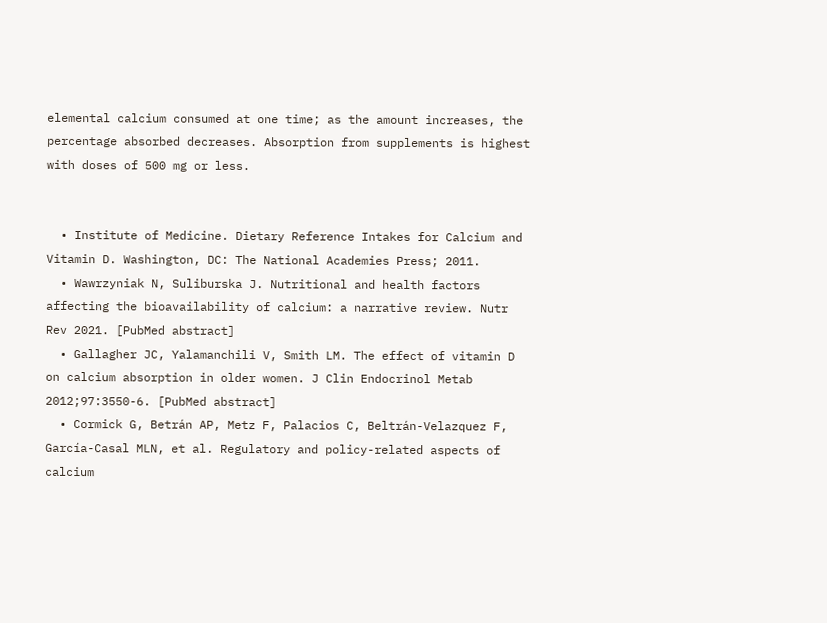elemental calcium consumed at one time; as the amount increases, the percentage absorbed decreases. Absorption from supplements is highest with doses of 500 mg or less.


  • Institute of Medicine. Dietary Reference Intakes for Calcium and Vitamin D. Washington, DC: The National Academies Press; 2011.
  • Wawrzyniak N, Suliburska J. Nutritional and health factors affecting the bioavailability of calcium: a narrative review. Nutr Rev 2021. [PubMed abstract]
  • Gallagher JC, Yalamanchili V, Smith LM. The effect of vitamin D on calcium absorption in older women. J Clin Endocrinol Metab 2012;97:3550-6. [PubMed abstract]
  • Cormick G, Betrán AP, Metz F, Palacios C, Beltrán-Velazquez F, García-Casal MLN, et al. Regulatory and policy-related aspects of calcium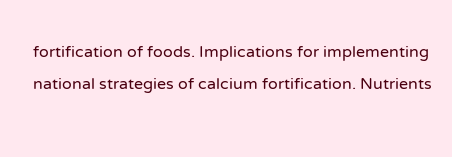fortification of foods. Implications for implementing national strategies of calcium fortification. Nutrients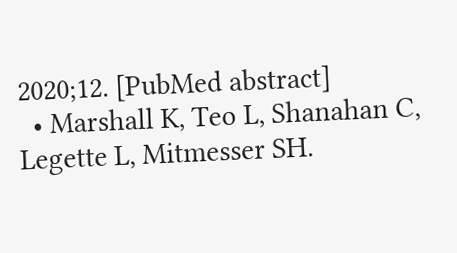2020;12. [PubMed abstract]
  • Marshall K, Teo L, Shanahan C, Legette L, Mitmesser SH.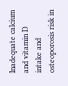Inadequate calcium and vitamin D intake and osteoporosis risk in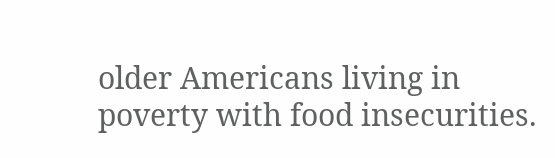older Americans living in poverty with food insecurities.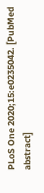PLoS One 2020;15:e0235042. [PubMed abstract]